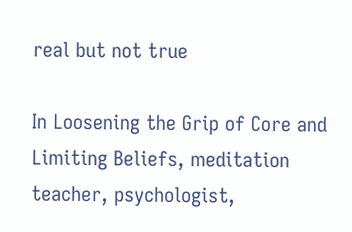real but not true

In Loosening the Grip of Core and Limiting Beliefs, meditation teacher, psychologist,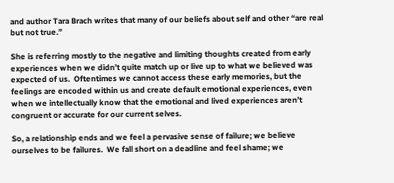and author Tara Brach writes that many of our beliefs about self and other “are real but not true.”

She is referring mostly to the negative and limiting thoughts created from early experiences when we didn’t quite match up or live up to what we believed was expected of us.  Oftentimes we cannot access these early memories, but the feelings are encoded within us and create default emotional experiences, even when we intellectually know that the emotional and lived experiences aren’t congruent or accurate for our current selves.

So, a relationship ends and we feel a pervasive sense of failure; we believe ourselves to be failures.  We fall short on a deadline and feel shame; we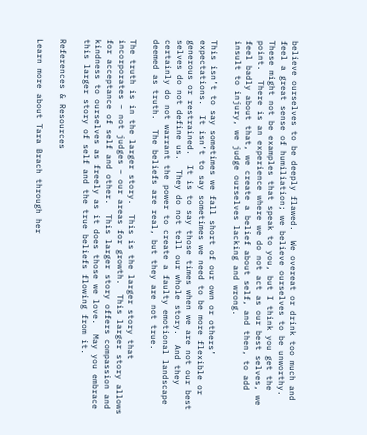believe ourselves to be deeply flawed.  We overeat or drink too much and feel a great sense of humiliation; we believe ourselves to be unworthy.  These might not be examples that speak to you, but I think you get the point.  There is an experience where we do not act as our best selves, we feel badly about that, we create a belief about self, and then, to add insult to injury, we judge ourselves lacking and wrong.

This isn’t to say sometimes we fall short of our own or others’ expectations.  It isn’t to say sometimes we need to be more flexible or generous or restrained.  It is to say those times when we are not our best selves do not define us.  They do not tell our whole story.  And they certainly do not warrant the power to create a faulty emotional landscape deemed as truth.  The beliefs are real, but they are not true.

The truth is in the larger story.  This is the larger story that incorporates – not judges – our areas for growth.  This larger story allows for acceptance of self and other.  This larger story offers compassion and kindness to ourselves as freely as it does those we love.  May you embrace this larger story of self and the true beliefs flowing from it.

References & Resources

Learn more about Tara Brach through her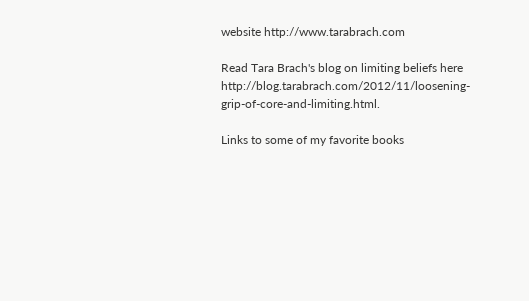website http://www.tarabrach.com

Read Tara Brach's blog on limiting beliefs here http://blog.tarabrach.com/2012/11/loosening-grip-of-core-and-limiting.html.

Links to some of my favorite books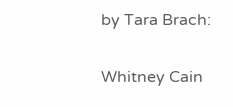by Tara Brach:

Whitney Cain